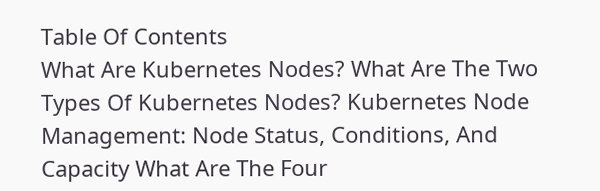Table Of Contents
What Are Kubernetes Nodes? What Are The Two Types Of Kubernetes Nodes? Kubernetes Node Management: Node Status, Conditions, And Capacity What Are The Four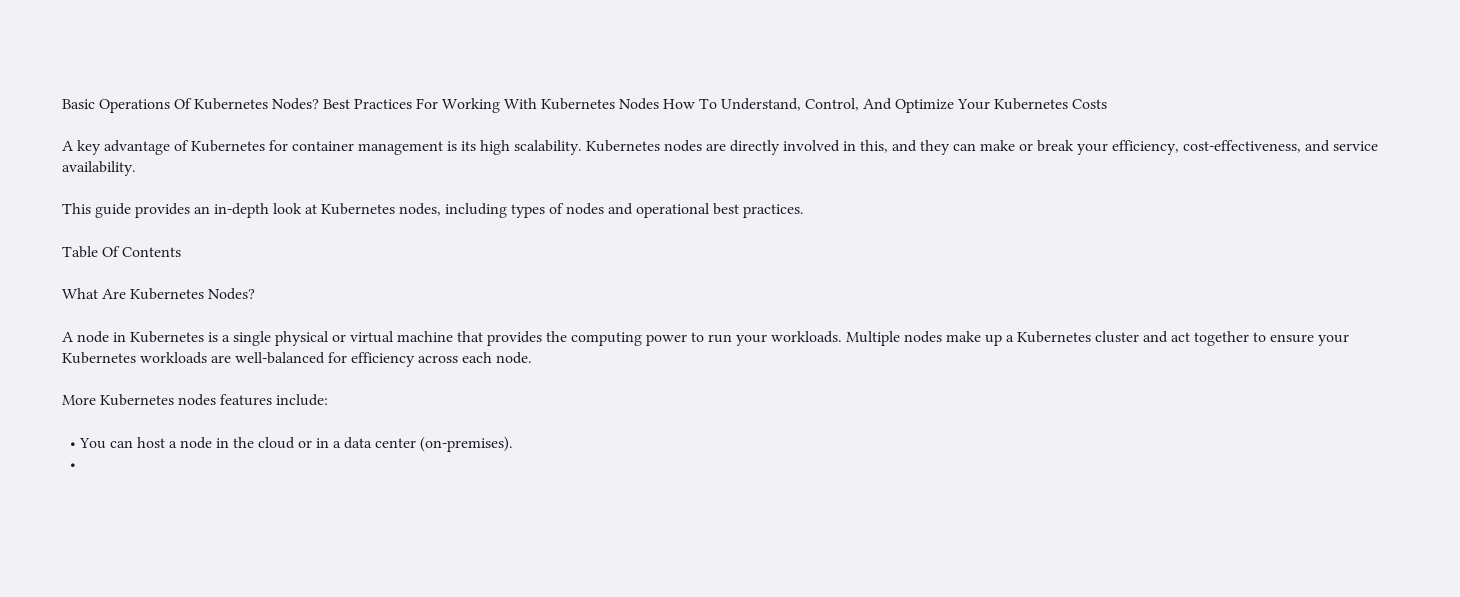Basic Operations Of Kubernetes Nodes? Best Practices For Working With Kubernetes Nodes How To Understand, Control, And Optimize Your Kubernetes Costs

A key advantage of Kubernetes for container management is its high scalability. Kubernetes nodes are directly involved in this, and they can make or break your efficiency, cost-effectiveness, and service availability.

This guide provides an in-depth look at Kubernetes nodes, including types of nodes and operational best practices.

Table Of Contents

What Are Kubernetes Nodes?

A node in Kubernetes is a single physical or virtual machine that provides the computing power to run your workloads. Multiple nodes make up a Kubernetes cluster and act together to ensure your Kubernetes workloads are well-balanced for efficiency across each node.

More Kubernetes nodes features include:

  • You can host a node in the cloud or in a data center (on-premises).
  •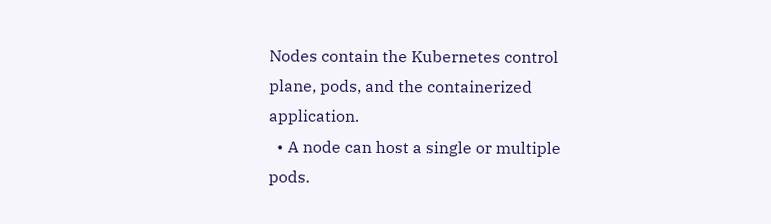Nodes contain the Kubernetes control plane, pods, and the containerized application.
  • A node can host a single or multiple pods.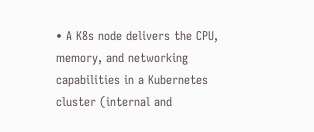• A K8s node delivers the CPU, memory, and networking capabilities in a Kubernetes cluster (internal and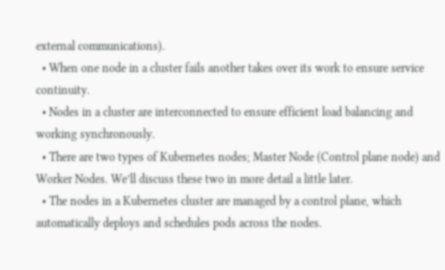external communications).
  • When one node in a cluster fails another takes over its work to ensure service continuity.
  • Nodes in a cluster are interconnected to ensure efficient load balancing and working synchronously.
  • There are two types of Kubernetes nodes; Master Node (Control plane node) and Worker Nodes. We’ll discuss these two in more detail a little later.
  • The nodes in a Kubernetes cluster are managed by a control plane, which automatically deploys and schedules pods across the nodes.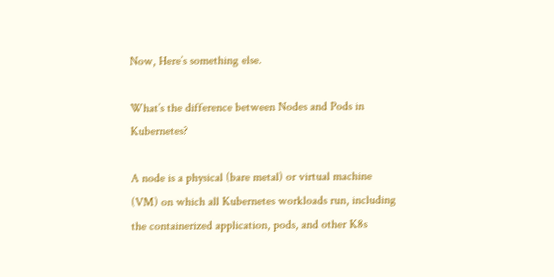Now, Here’s something else.

What’s the difference between Nodes and Pods in Kubernetes?

A node is a physical (bare metal) or virtual machine (VM) on which all Kubernetes workloads run, including the containerized application, pods, and other K8s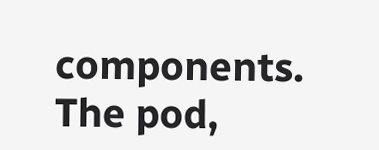components. The pod,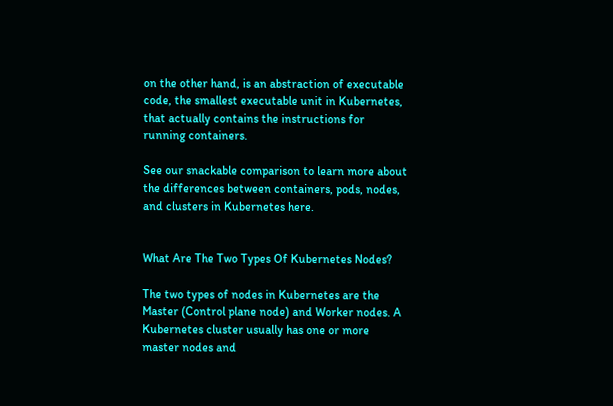on the other hand, is an abstraction of executable code, the smallest executable unit in Kubernetes, that actually contains the instructions for running containers.

See our snackable comparison to learn more about the differences between containers, pods, nodes, and clusters in Kubernetes here.


What Are The Two Types Of Kubernetes Nodes?

The two types of nodes in Kubernetes are the Master (Control plane node) and Worker nodes. A Kubernetes cluster usually has one or more master nodes and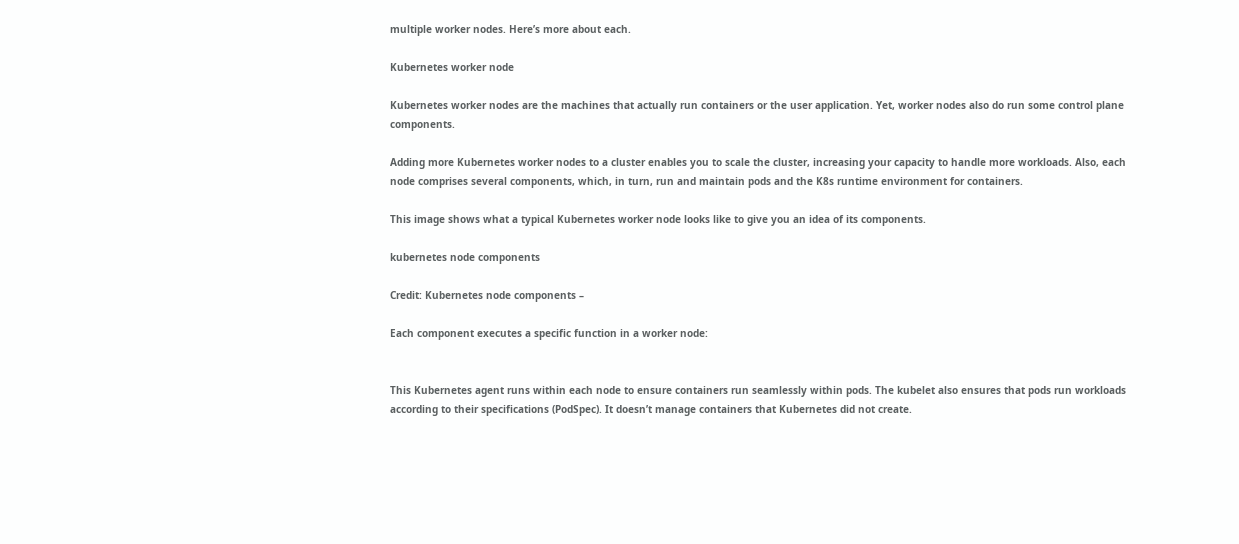multiple worker nodes. Here’s more about each.

Kubernetes worker node

Kubernetes worker nodes are the machines that actually run containers or the user application. Yet, worker nodes also do run some control plane components.

Adding more Kubernetes worker nodes to a cluster enables you to scale the cluster, increasing your capacity to handle more workloads. Also, each node comprises several components, which, in turn, run and maintain pods and the K8s runtime environment for containers.

This image shows what a typical Kubernetes worker node looks like to give you an idea of its components.

kubernetes node components

Credit: Kubernetes node components –

Each component executes a specific function in a worker node:


This Kubernetes agent runs within each node to ensure containers run seamlessly within pods. The kubelet also ensures that pods run workloads according to their specifications (PodSpec). It doesn’t manage containers that Kubernetes did not create.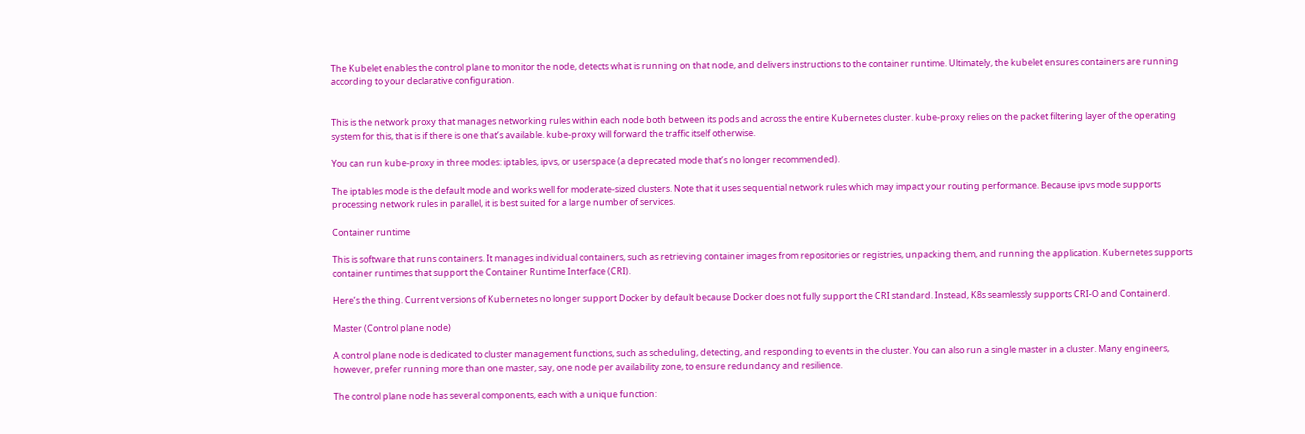The Kubelet enables the control plane to monitor the node, detects what is running on that node, and delivers instructions to the container runtime. Ultimately, the kubelet ensures containers are running according to your declarative configuration.


This is the network proxy that manages networking rules within each node both between its pods and across the entire Kubernetes cluster. kube-proxy relies on the packet filtering layer of the operating system for this, that is if there is one that’s available. kube-proxy will forward the traffic itself otherwise.

You can run kube-proxy in three modes: iptables, ipvs, or userspace (a deprecated mode that’s no longer recommended).

The iptables mode is the default mode and works well for moderate-sized clusters. Note that it uses sequential network rules which may impact your routing performance. Because ipvs mode supports processing network rules in parallel, it is best suited for a large number of services.

Container runtime

This is software that runs containers. It manages individual containers, such as retrieving container images from repositories or registries, unpacking them, and running the application. Kubernetes supports container runtimes that support the Container Runtime Interface (CRI).

Here’s the thing. Current versions of Kubernetes no longer support Docker by default because Docker does not fully support the CRI standard. Instead, K8s seamlessly supports CRI-O and Containerd.

Master (Control plane node)

A control plane node is dedicated to cluster management functions, such as scheduling, detecting, and responding to events in the cluster. You can also run a single master in a cluster. Many engineers, however, prefer running more than one master, say, one node per availability zone, to ensure redundancy and resilience.

The control plane node has several components, each with a unique function: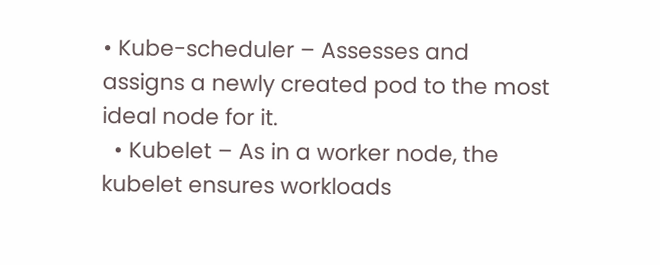• Kube-scheduler – Assesses and assigns a newly created pod to the most ideal node for it.
  • Kubelet – As in a worker node, the kubelet ensures workloads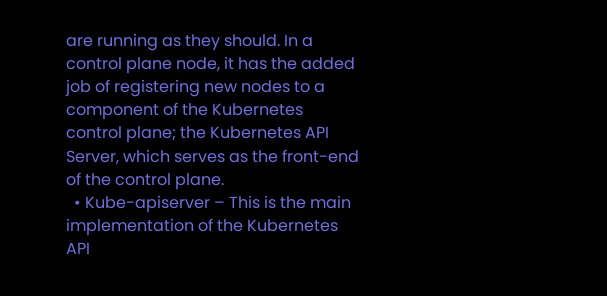are running as they should. In a control plane node, it has the added job of registering new nodes to a component of the Kubernetes control plane; the Kubernetes API Server, which serves as the front-end of the control plane.
  • Kube-apiserver – This is the main implementation of the Kubernetes API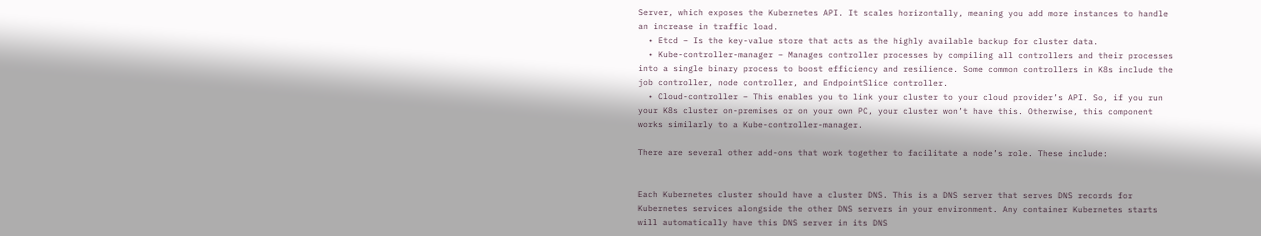Server, which exposes the Kubernetes API. It scales horizontally, meaning you add more instances to handle an increase in traffic load.
  • Etcd – Is the key-value store that acts as the highly available backup for cluster data.
  • Kube-controller-manager – Manages controller processes by compiling all controllers and their processes into a single binary process to boost efficiency and resilience. Some common controllers in K8s include the job controller, node controller, and EndpointSlice controller.
  • Cloud-controller – This enables you to link your cluster to your cloud provider’s API. So, if you run your K8s cluster on-premises or on your own PC, your cluster won’t have this. Otherwise, this component works similarly to a Kube-controller-manager.

There are several other add-ons that work together to facilitate a node’s role. These include:


Each Kubernetes cluster should have a cluster DNS. This is a DNS server that serves DNS records for Kubernetes services alongside the other DNS servers in your environment. Any container Kubernetes starts will automatically have this DNS server in its DNS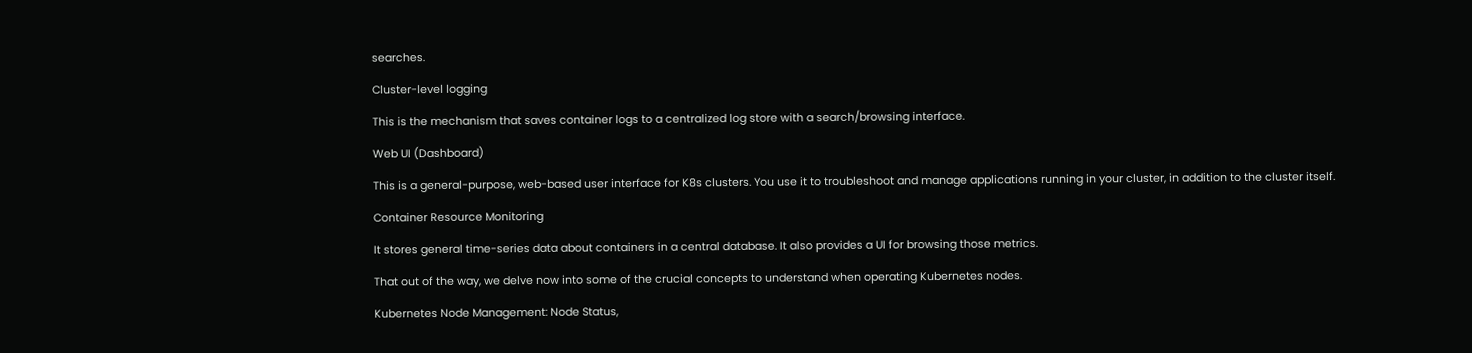searches.

Cluster-level logging

This is the mechanism that saves container logs to a centralized log store with a search/browsing interface.

Web UI (Dashboard)

This is a general-purpose, web-based user interface for K8s clusters. You use it to troubleshoot and manage applications running in your cluster, in addition to the cluster itself.

Container Resource Monitoring

It stores general time-series data about containers in a central database. It also provides a UI for browsing those metrics.

That out of the way, we delve now into some of the crucial concepts to understand when operating Kubernetes nodes.

Kubernetes Node Management: Node Status,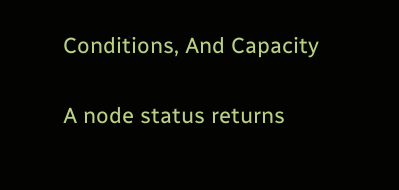Conditions, And Capacity

A node status returns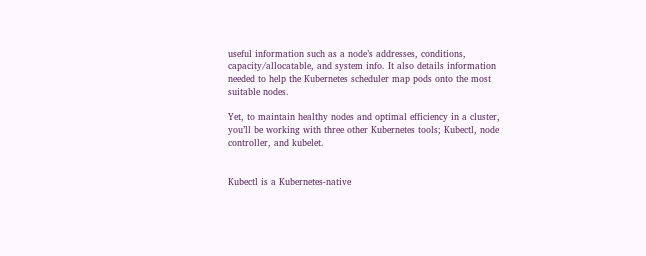useful information such as a node’s addresses, conditions, capacity/allocatable, and system info. It also details information needed to help the Kubernetes scheduler map pods onto the most suitable nodes.

Yet, to maintain healthy nodes and optimal efficiency in a cluster, you’ll be working with three other Kubernetes tools; Kubectl, node controller, and kubelet.


Kubectl is a Kubernetes-native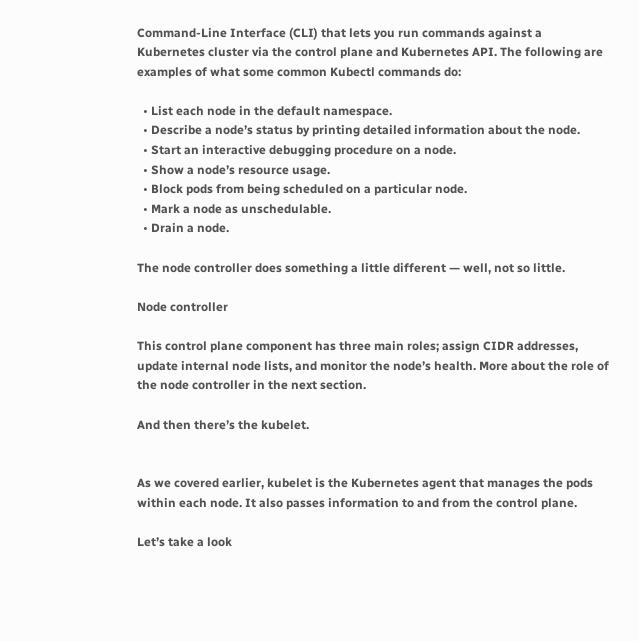Command-Line Interface (CLI) that lets you run commands against a Kubernetes cluster via the control plane and Kubernetes API. The following are examples of what some common Kubectl commands do:

  • List each node in the default namespace.
  • Describe a node’s status by printing detailed information about the node.
  • Start an interactive debugging procedure on a node.
  • Show a node’s resource usage.
  • Block pods from being scheduled on a particular node.
  • Mark a node as unschedulable.
  • Drain a node.

The node controller does something a little different — well, not so little.

Node controller

This control plane component has three main roles; assign CIDR addresses, update internal node lists, and monitor the node’s health. More about the role of the node controller in the next section.

And then there’s the kubelet.


As we covered earlier, kubelet is the Kubernetes agent that manages the pods within each node. It also passes information to and from the control plane.

Let’s take a look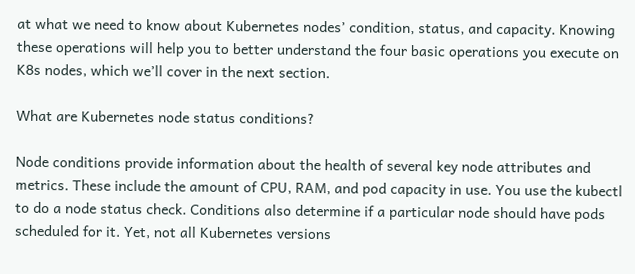at what we need to know about Kubernetes nodes’ condition, status, and capacity. Knowing these operations will help you to better understand the four basic operations you execute on K8s nodes, which we’ll cover in the next section.

What are Kubernetes node status conditions?

Node conditions provide information about the health of several key node attributes and metrics. These include the amount of CPU, RAM, and pod capacity in use. You use the kubectl to do a node status check. Conditions also determine if a particular node should have pods scheduled for it. Yet, not all Kubernetes versions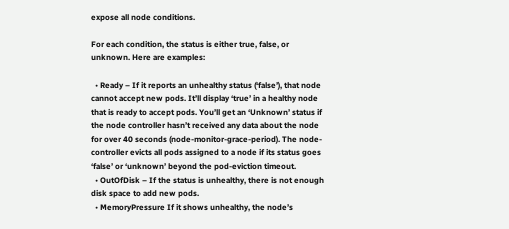expose all node conditions.

For each condition, the status is either true, false, or unknown. Here are examples:

  • Ready – If it reports an unhealthy status (‘false’), that node cannot accept new pods. It’ll display ‘true’ in a healthy node that is ready to accept pods. You’ll get an ‘Unknown’ status if the node controller hasn’t received any data about the node for over 40 seconds (node-monitor-grace-period). The node-controller evicts all pods assigned to a node if its status goes ‘false’ or ‘unknown’ beyond the pod-eviction timeout.
  • OutOfDisk – If the status is unhealthy, there is not enough disk space to add new pods.
  • MemoryPressure If it shows unhealthy, the node’s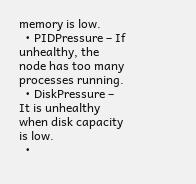memory is low.
  • PIDPressure – If unhealthy, the node has too many processes running.
  • DiskPressure – It is unhealthy when disk capacity is low.
  •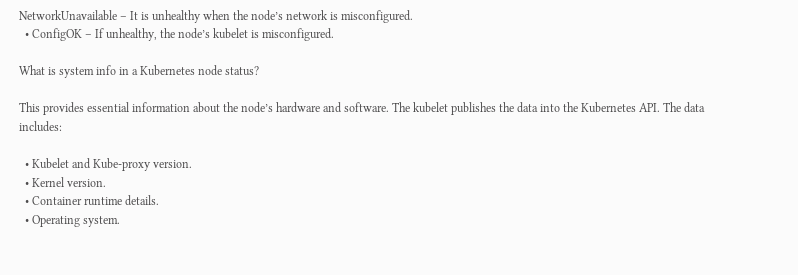NetworkUnavailable – It is unhealthy when the node’s network is misconfigured.
  • ConfigOK – If unhealthy, the node’s kubelet is misconfigured.

What is system info in a Kubernetes node status?

This provides essential information about the node’s hardware and software. The kubelet publishes the data into the Kubernetes API. The data includes:

  • Kubelet and Kube-proxy version.
  • Kernel version.
  • Container runtime details.
  • Operating system.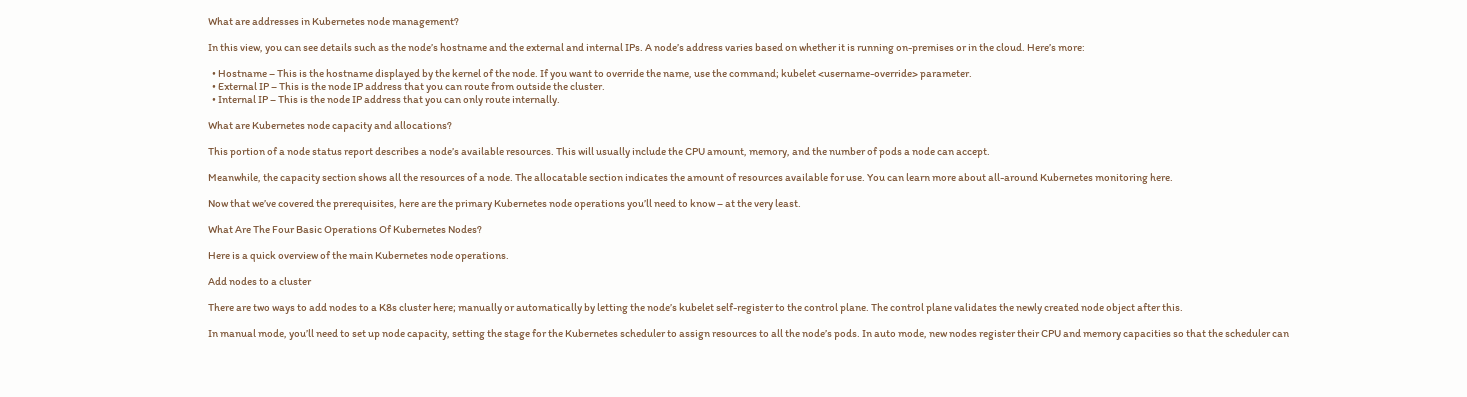What are addresses in Kubernetes node management?

In this view, you can see details such as the node’s hostname and the external and internal IPs. A node’s address varies based on whether it is running on-premises or in the cloud. Here’s more:

  • Hostname – This is the hostname displayed by the kernel of the node. If you want to override the name, use the command; kubelet <username-override> parameter.
  • External IP – This is the node IP address that you can route from outside the cluster.
  • Internal IP – This is the node IP address that you can only route internally.

What are Kubernetes node capacity and allocations?

This portion of a node status report describes a node’s available resources. This will usually include the CPU amount, memory, and the number of pods a node can accept.

Meanwhile, the capacity section shows all the resources of a node. The allocatable section indicates the amount of resources available for use. You can learn more about all-around Kubernetes monitoring here.

Now that we’ve covered the prerequisites, here are the primary Kubernetes node operations you’ll need to know – at the very least.

What Are The Four Basic Operations Of Kubernetes Nodes?

Here is a quick overview of the main Kubernetes node operations.

Add nodes to a cluster

There are two ways to add nodes to a K8s cluster here; manually or automatically by letting the node’s kubelet self-register to the control plane. The control plane validates the newly created node object after this.

In manual mode, you’ll need to set up node capacity, setting the stage for the Kubernetes scheduler to assign resources to all the node’s pods. In auto mode, new nodes register their CPU and memory capacities so that the scheduler can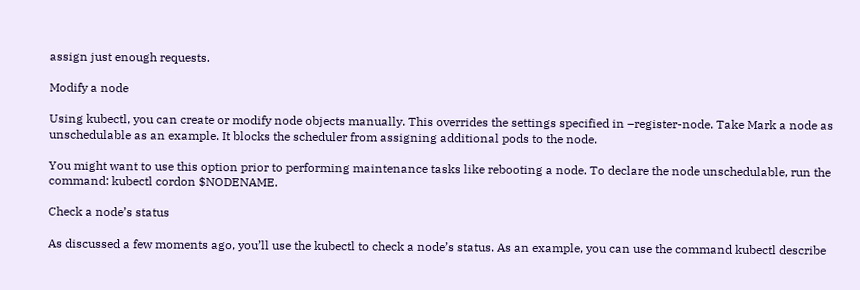assign just enough requests.

Modify a node

Using kubectl, you can create or modify node objects manually. This overrides the settings specified in –register-node. Take Mark a node as unschedulable as an example. It blocks the scheduler from assigning additional pods to the node.

You might want to use this option prior to performing maintenance tasks like rebooting a node. To declare the node unschedulable, run the command: kubectl cordon $NODENAME.

Check a node’s status

As discussed a few moments ago, you’ll use the kubectl to check a node’s status. As an example, you can use the command kubectl describe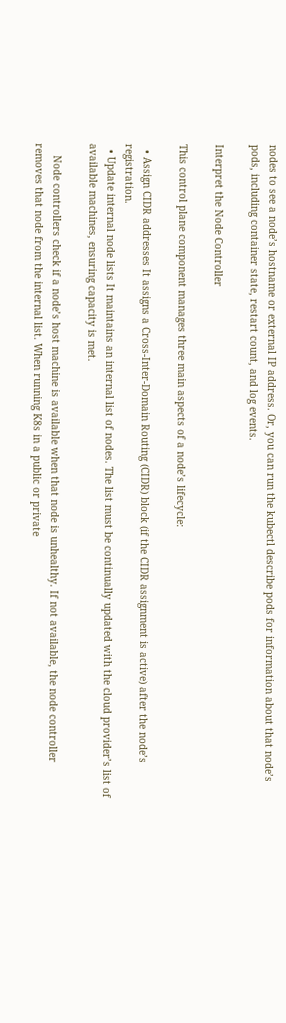nodes to see a node’s hostname or external IP address. Or, you can run the kubectl describe pods for information about that node’s pods, including container state, restart count, and log events.

Interpret the Node Controller

This control plane component manages three main aspects of a node’s lifecycle:

  • Assign CIDR addresses It assigns a Cross-Inter-Domain Routing (CIDR) block (if the CIDR assignment is active) after the node’s registration.
  • Update internal node lists It maintains an internal list of nodes. The list must be continually updated with the cloud provider’s list of available machines, ensuring capacity is met.

    Node controllers check if a node’s host machine is available when that node is unhealthy. If not available, the node controller removes that node from the internal list. When running K8s in a public or private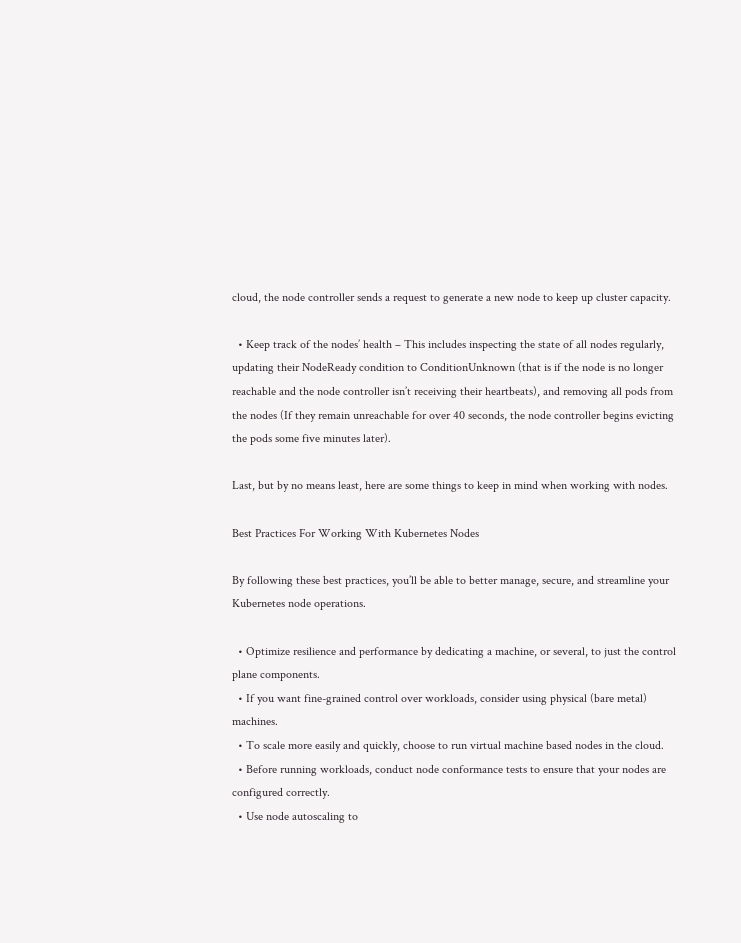cloud, the node controller sends a request to generate a new node to keep up cluster capacity.

  • Keep track of the nodes’ health – This includes inspecting the state of all nodes regularly, updating their NodeReady condition to ConditionUnknown (that is if the node is no longer reachable and the node controller isn’t receiving their heartbeats), and removing all pods from the nodes (If they remain unreachable for over 40 seconds, the node controller begins evicting the pods some five minutes later).

Last, but by no means least, here are some things to keep in mind when working with nodes.

Best Practices For Working With Kubernetes Nodes

By following these best practices, you’ll be able to better manage, secure, and streamline your Kubernetes node operations.

  • Optimize resilience and performance by dedicating a machine, or several, to just the control plane components.
  • If you want fine-grained control over workloads, consider using physical (bare metal) machines.
  • To scale more easily and quickly, choose to run virtual machine based nodes in the cloud.
  • Before running workloads, conduct node conformance tests to ensure that your nodes are configured correctly.
  • Use node autoscaling to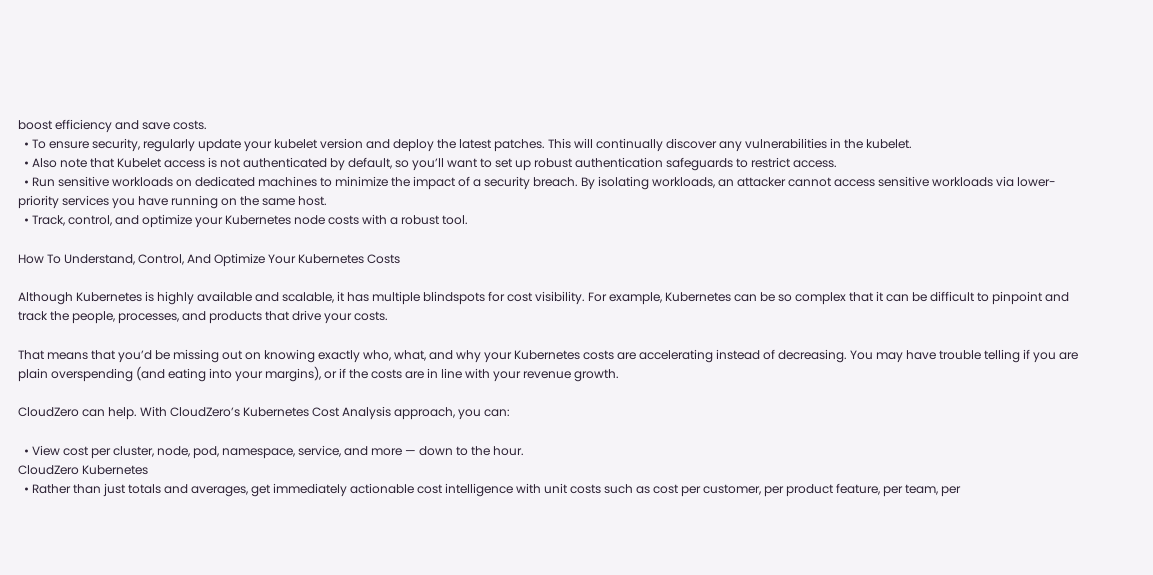boost efficiency and save costs.
  • To ensure security, regularly update your kubelet version and deploy the latest patches. This will continually discover any vulnerabilities in the kubelet.
  • Also note that Kubelet access is not authenticated by default, so you’ll want to set up robust authentication safeguards to restrict access.
  • Run sensitive workloads on dedicated machines to minimize the impact of a security breach. By isolating workloads, an attacker cannot access sensitive workloads via lower-priority services you have running on the same host.
  • Track, control, and optimize your Kubernetes node costs with a robust tool.

How To Understand, Control, And Optimize Your Kubernetes Costs

Although Kubernetes is highly available and scalable, it has multiple blindspots for cost visibility. For example, Kubernetes can be so complex that it can be difficult to pinpoint and track the people, processes, and products that drive your costs.

That means that you’d be missing out on knowing exactly who, what, and why your Kubernetes costs are accelerating instead of decreasing. You may have trouble telling if you are plain overspending (and eating into your margins), or if the costs are in line with your revenue growth.

CloudZero can help. With CloudZero’s Kubernetes Cost Analysis approach, you can:

  • View cost per cluster, node, pod, namespace, service, and more — down to the hour.
CloudZero Kubernetes
  • Rather than just totals and averages, get immediately actionable cost intelligence with unit costs such as cost per customer, per product feature, per team, per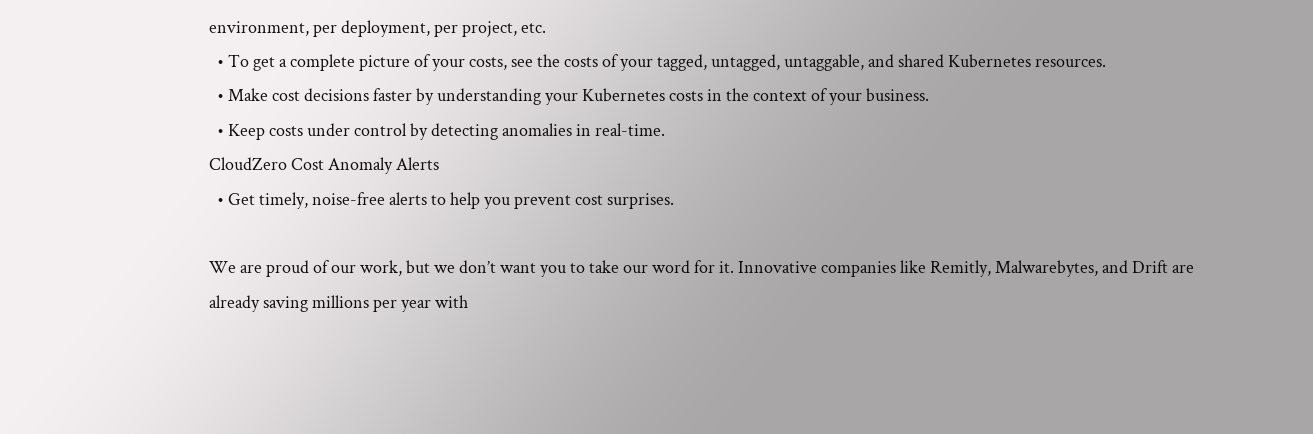environment, per deployment, per project, etc.
  • To get a complete picture of your costs, see the costs of your tagged, untagged, untaggable, and shared Kubernetes resources.
  • Make cost decisions faster by understanding your Kubernetes costs in the context of your business.
  • Keep costs under control by detecting anomalies in real-time.
CloudZero Cost Anomaly Alerts
  • Get timely, noise-free alerts to help you prevent cost surprises.

We are proud of our work, but we don’t want you to take our word for it. Innovative companies like Remitly, Malwarebytes, and Drift are already saving millions per year with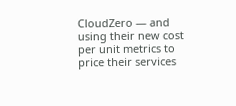CloudZero — and using their new cost per unit metrics to price their services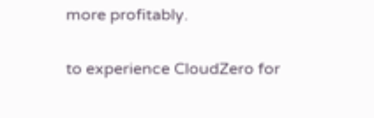more profitably.

to experience CloudZero for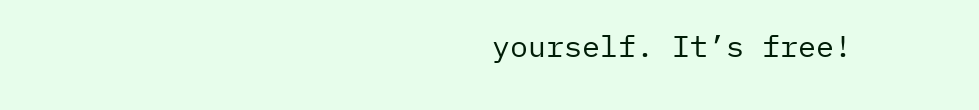yourself. It’s free!